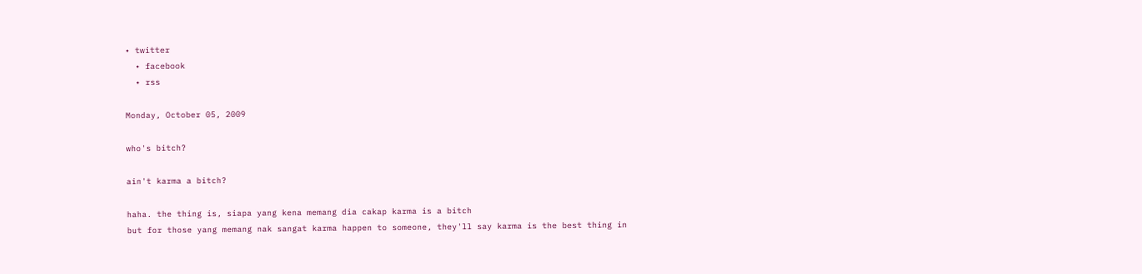• twitter
  • facebook
  • rss

Monday, October 05, 2009

who's bitch?

ain't karma a bitch?

haha. the thing is, siapa yang kena memang dia cakap karma is a bitch
but for those yang memang nak sangat karma happen to someone, they'll say karma is the best thing in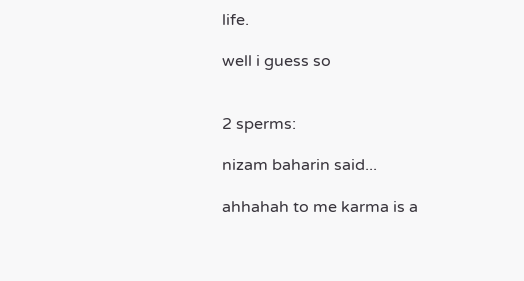life.

well i guess so


2 sperms:

nizam baharin said...

ahhahah to me karma is a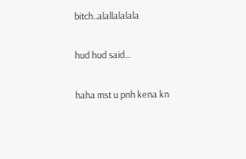bitch..alallalalala

hud hud said...

haha mst u pnh kena kn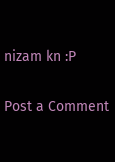nizam kn :P

Post a Comment